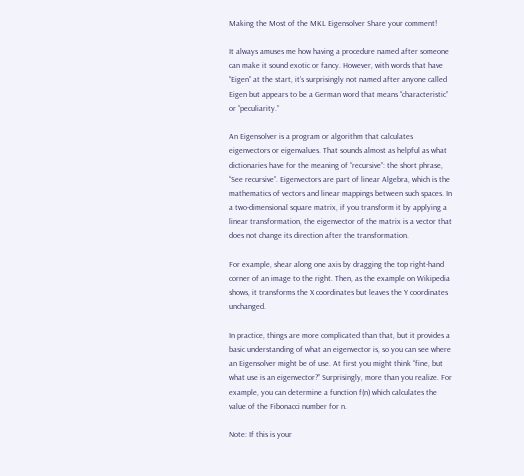Making the Most of the MKL Eigensolver Share your comment!

It always amuses me how having a procedure named after someone can make it sound exotic or fancy. However, with words that have “Eigen” at the start, it’s surprisingly not named after anyone called Eigen but appears to be a German word that means “characteristic” or “peculiarity.”

An Eigensolver is a program or algorithm that calculates eigenvectors or eigenvalues. That sounds almost as helpful as what dictionaries have for the meaning of “recursive”: the short phrase, “See recursive”. Eigenvectors are part of linear Algebra, which is the mathematics of vectors and linear mappings between such spaces. In a two-dimensional square matrix, if you transform it by applying a linear transformation, the eigenvector of the matrix is a vector that does not change its direction after the transformation.

For example, shear along one axis by dragging the top right-hand corner of an image to the right. Then, as the example on Wikipedia shows, it transforms the X coordinates but leaves the Y coordinates unchanged.

In practice, things are more complicated than that, but it provides a basic understanding of what an eigenvector is, so you can see where an Eigensolver might be of use. At first you might think “fine, but what use is an eigenvector?” Surprisingly, more than you realize. For example, you can determine a function f(n) which calculates the value of the Fibonacci number for n.

Note: If this is your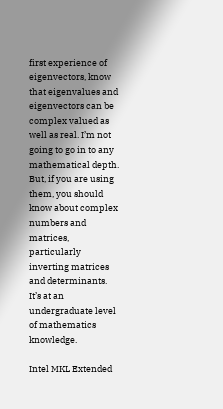first experience of eigenvectors, know that eigenvalues and eigenvectors can be complex valued as well as real. I’m not going to go in to any mathematical depth. But, if you are using them, you should know about complex numbers and matrices, particularly inverting matrices and determinants. It’s at an undergraduate level of mathematics knowledge.

Intel MKL Extended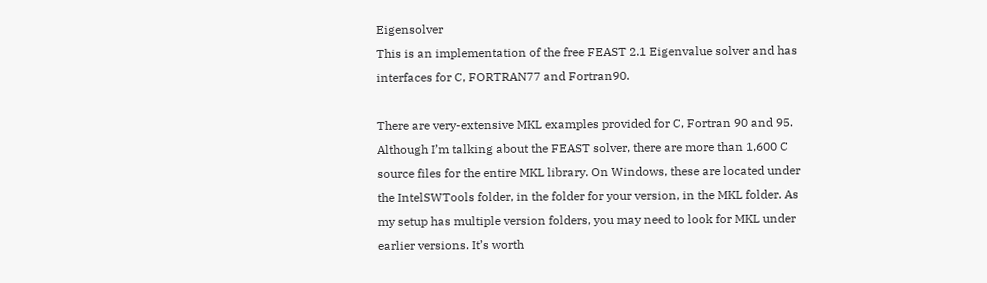Eigensolver
This is an implementation of the free FEAST 2.1 Eigenvalue solver and has interfaces for C, FORTRAN77 and Fortran90.

There are very-extensive MKL examples provided for C, Fortran 90 and 95. Although I’m talking about the FEAST solver, there are more than 1,600 C source files for the entire MKL library. On Windows, these are located under the IntelSWTools folder, in the folder for your version, in the MKL folder. As my setup has multiple version folders, you may need to look for MKL under earlier versions. It’s worth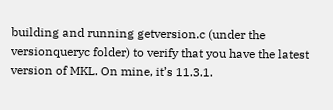building and running getversion.c (under the versionqueryc folder) to verify that you have the latest version of MKL. On mine, it’s 11.3.1.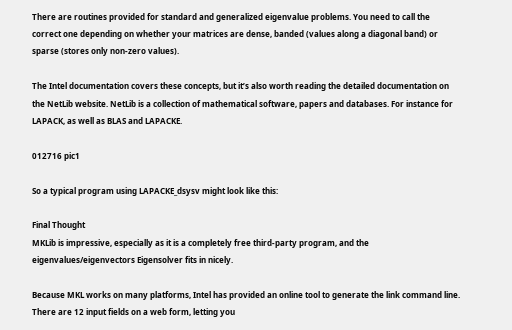There are routines provided for standard and generalized eigenvalue problems. You need to call the correct one depending on whether your matrices are dense, banded (values along a diagonal band) or sparse (stores only non-zero values).

The Intel documentation covers these concepts, but it’s also worth reading the detailed documentation on the NetLib website. NetLib is a collection of mathematical software, papers and databases. For instance for LAPACK, as well as BLAS and LAPACKE.

012716 pic1

So a typical program using LAPACKE_dsysv might look like this:

Final Thought
MKLib is impressive, especially as it is a completely free third-party program, and the eigenvalues/eigenvectors Eigensolver fits in nicely.

Because MKL works on many platforms, Intel has provided an online tool to generate the link command line. There are 12 input fields on a web form, letting you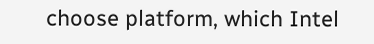choose platform, which Intel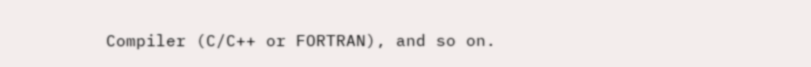Compiler (C/C++ or FORTRAN), and so on.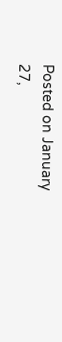Posted on January 27,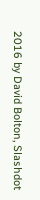2016 by David Bolton, Slashdot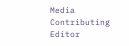Media Contributing Editor